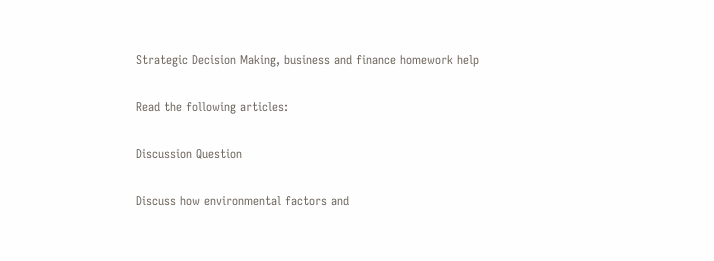Strategic Decision Making, business and finance homework help

Read the following articles:

Discussion Question

Discuss how environmental factors and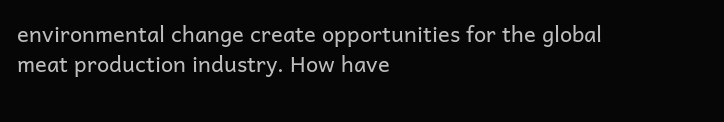environmental change create opportunities for the global meat production industry. How have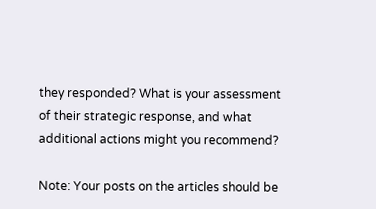they responded? What is your assessment of their strategic response, and what additional actions might you recommend?

Note: Your posts on the articles should be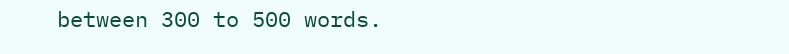between 300 to 500 words.